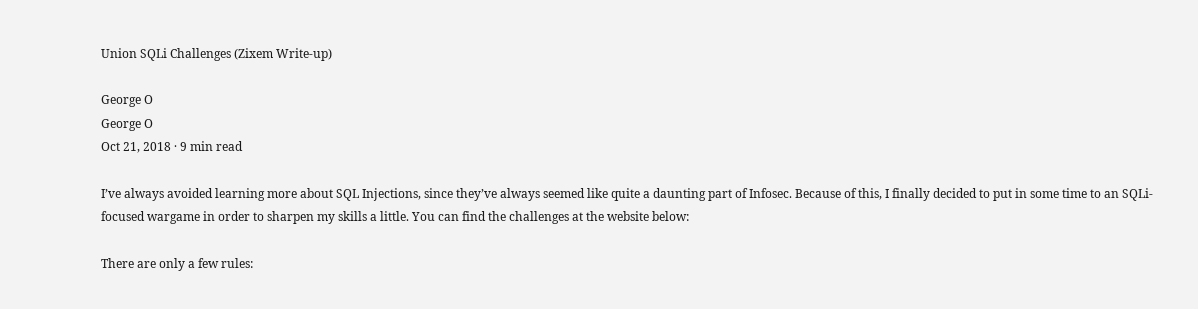Union SQLi Challenges (Zixem Write-up)

George O
George O
Oct 21, 2018 · 9 min read

I’ve always avoided learning more about SQL Injections, since they’ve always seemed like quite a daunting part of Infosec. Because of this, I finally decided to put in some time to an SQLi-focused wargame in order to sharpen my skills a little. You can find the challenges at the website below:

There are only a few rules: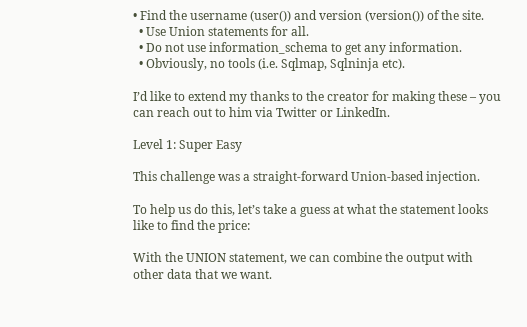• Find the username (user()) and version (version()) of the site.
  • Use Union statements for all.
  • Do not use information_schema to get any information.
  • Obviously, no tools (i.e. Sqlmap, Sqlninja etc).

I’d like to extend my thanks to the creator for making these – you can reach out to him via Twitter or LinkedIn.

Level 1: Super Easy

This challenge was a straight-forward Union-based injection.

To help us do this, let’s take a guess at what the statement looks like to find the price:

With the UNION statement, we can combine the output with other data that we want.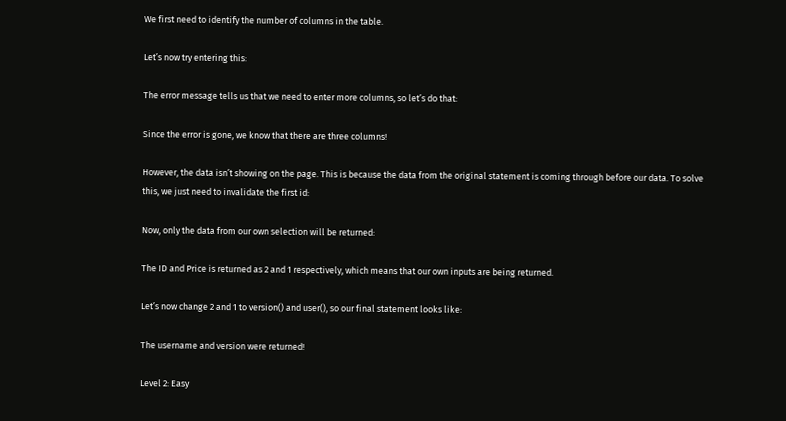We first need to identify the number of columns in the table.

Let’s now try entering this:

The error message tells us that we need to enter more columns, so let’s do that:

Since the error is gone, we know that there are three columns!

However, the data isn’t showing on the page. This is because the data from the original statement is coming through before our data. To solve this, we just need to invalidate the first id:

Now, only the data from our own selection will be returned:

The ID and Price is returned as 2 and 1 respectively, which means that our own inputs are being returned.

Let’s now change 2 and 1 to version() and user(), so our final statement looks like:

The username and version were returned!

Level 2: Easy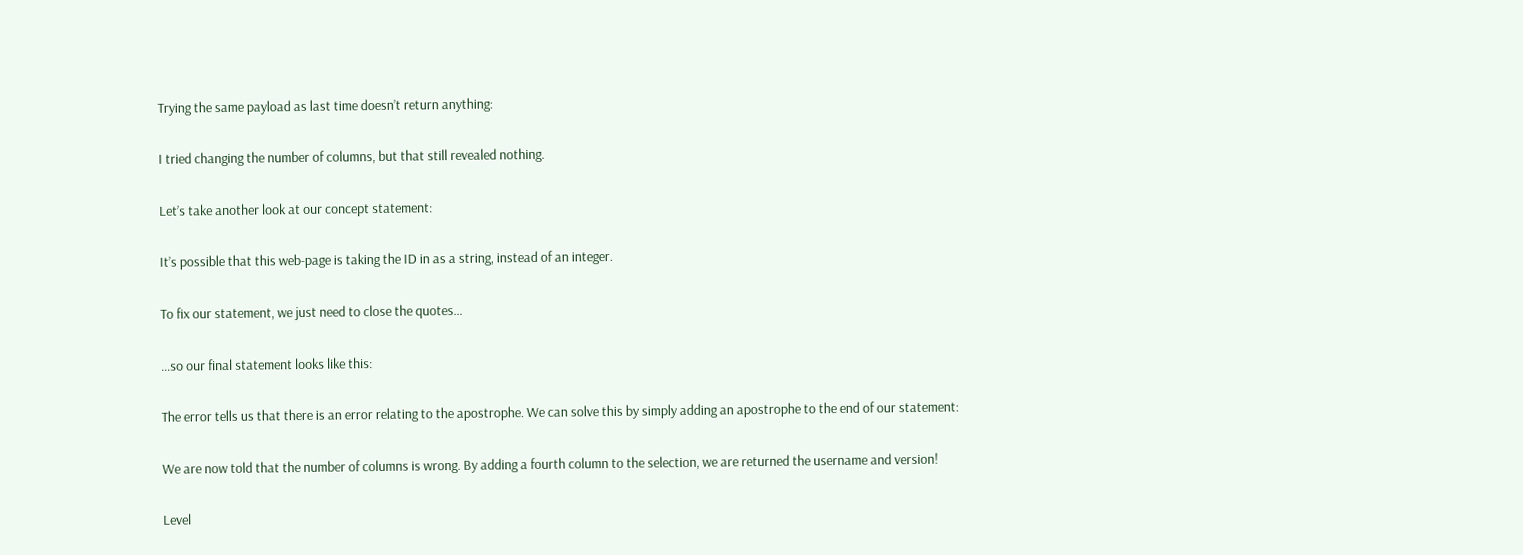Trying the same payload as last time doesn’t return anything:

I tried changing the number of columns, but that still revealed nothing.

Let’s take another look at our concept statement:

It’s possible that this web-page is taking the ID in as a string, instead of an integer.

To fix our statement, we just need to close the quotes…

…so our final statement looks like this:

The error tells us that there is an error relating to the apostrophe. We can solve this by simply adding an apostrophe to the end of our statement:

We are now told that the number of columns is wrong. By adding a fourth column to the selection, we are returned the username and version!

Level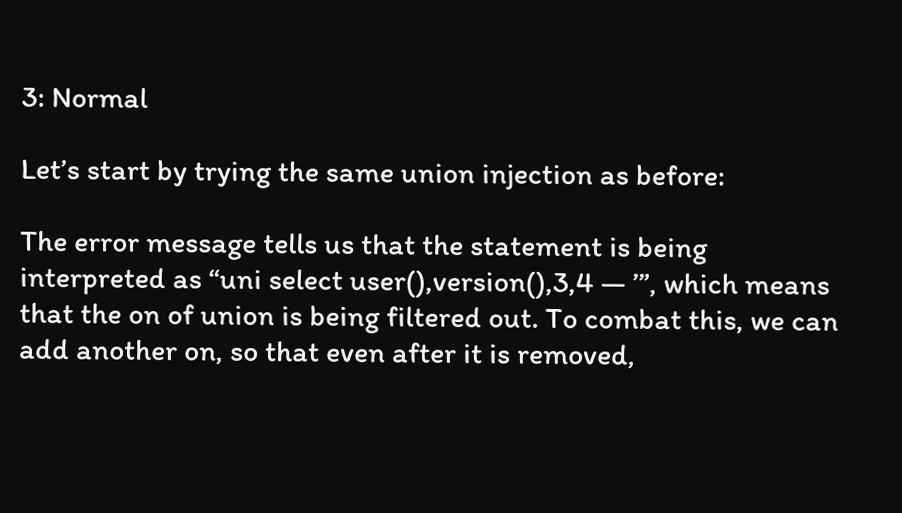3: Normal

Let’s start by trying the same union injection as before:

The error message tells us that the statement is being interpreted as “uni select user(),version(),3,4 — ’”, which means that the on of union is being filtered out. To combat this, we can add another on, so that even after it is removed,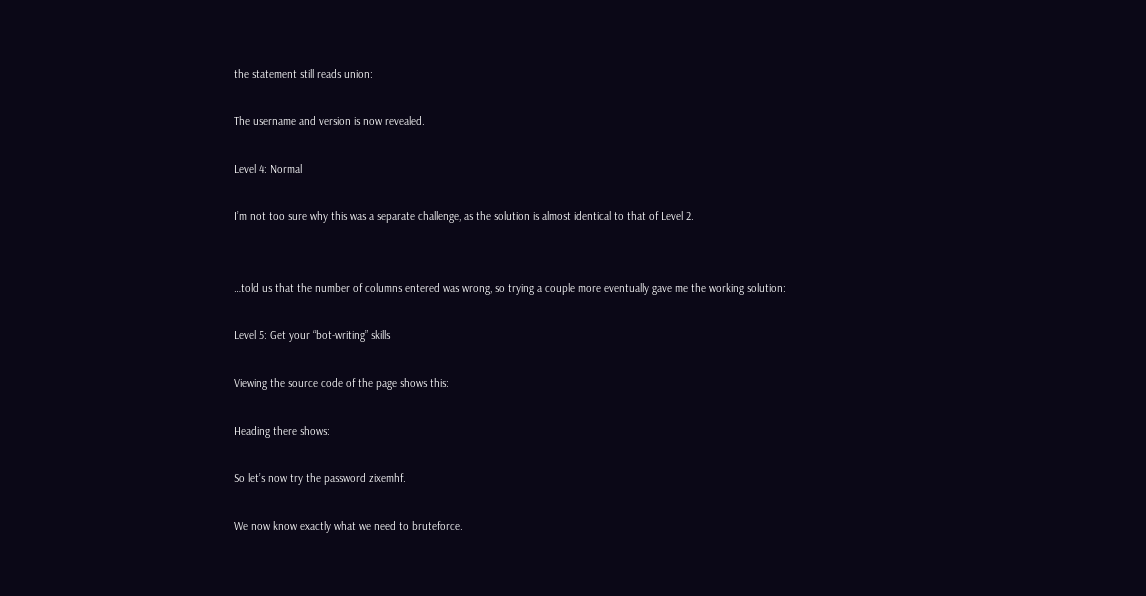the statement still reads union:

The username and version is now revealed.

Level 4: Normal

I’m not too sure why this was a separate challenge, as the solution is almost identical to that of Level 2.


…told us that the number of columns entered was wrong, so trying a couple more eventually gave me the working solution:

Level 5: Get your “bot-writing” skills

Viewing the source code of the page shows this:

Heading there shows:

So let’s now try the password zixemhf.

We now know exactly what we need to bruteforce.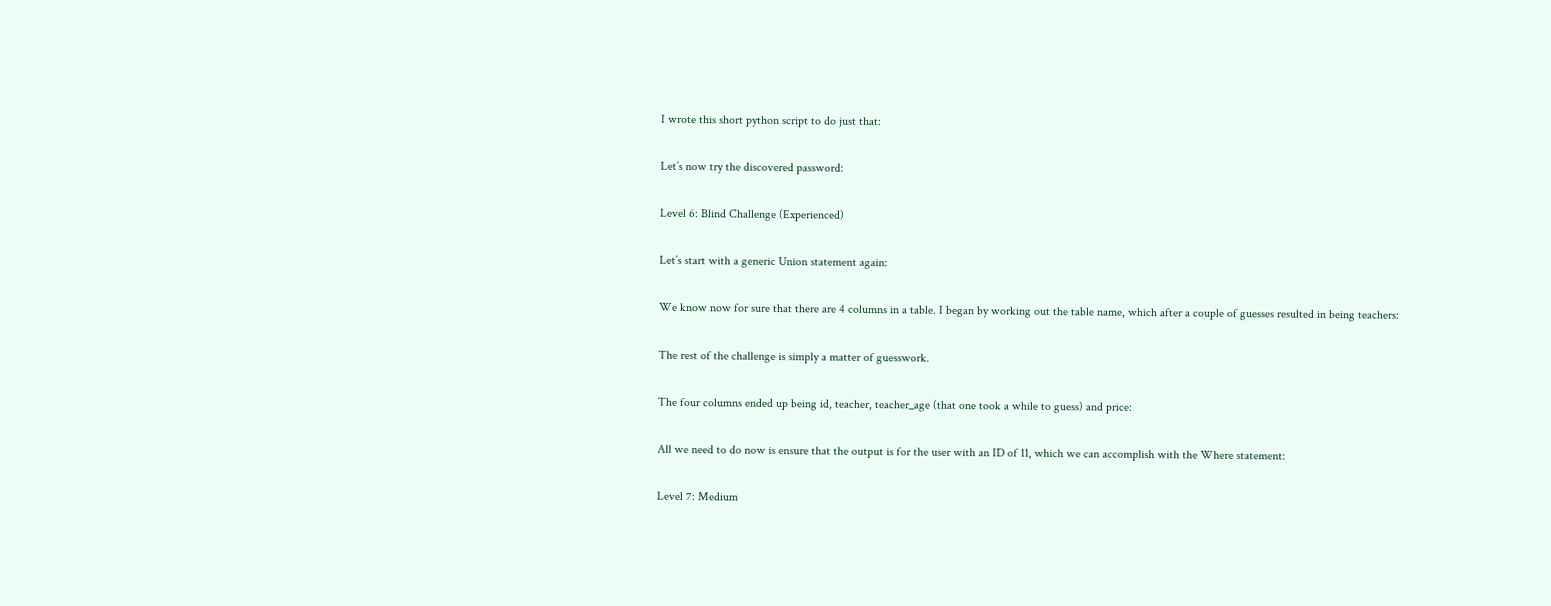I wrote this short python script to do just that:

Let’s now try the discovered password:

Level 6: Blind Challenge (Experienced)

Let’s start with a generic Union statement again:

We know now for sure that there are 4 columns in a table. I began by working out the table name, which after a couple of guesses resulted in being teachers:

The rest of the challenge is simply a matter of guesswork.

The four columns ended up being id, teacher, teacher_age (that one took a while to guess) and price:

All we need to do now is ensure that the output is for the user with an ID of 11, which we can accomplish with the Where statement:

Level 7: Medium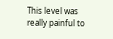This level was really painful to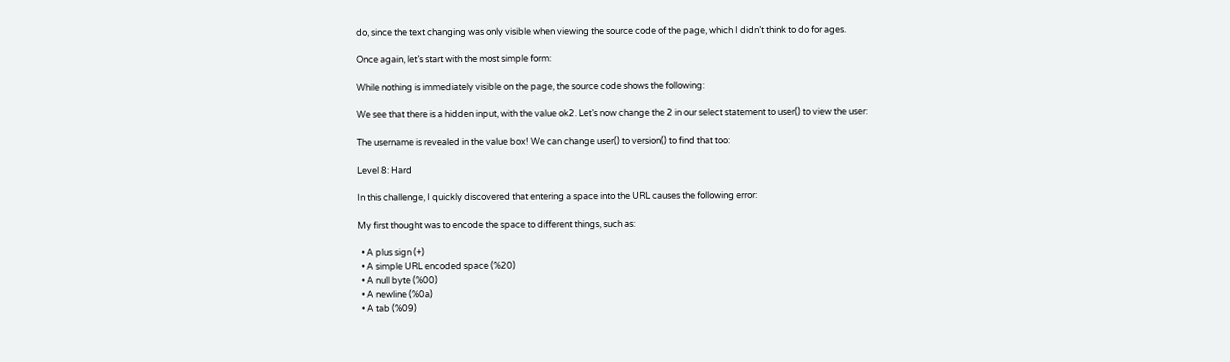do, since the text changing was only visible when viewing the source code of the page, which I didn’t think to do for ages.

Once again, let’s start with the most simple form:

While nothing is immediately visible on the page, the source code shows the following:

We see that there is a hidden input, with the value ok2. Let’s now change the 2 in our select statement to user() to view the user:

The username is revealed in the value box! We can change user() to version() to find that too:

Level 8: Hard

In this challenge, I quickly discovered that entering a space into the URL causes the following error:

My first thought was to encode the space to different things, such as:

  • A plus sign (+)
  • A simple URL encoded space (%20)
  • A null byte (%00)
  • A newline (%0a)
  • A tab (%09)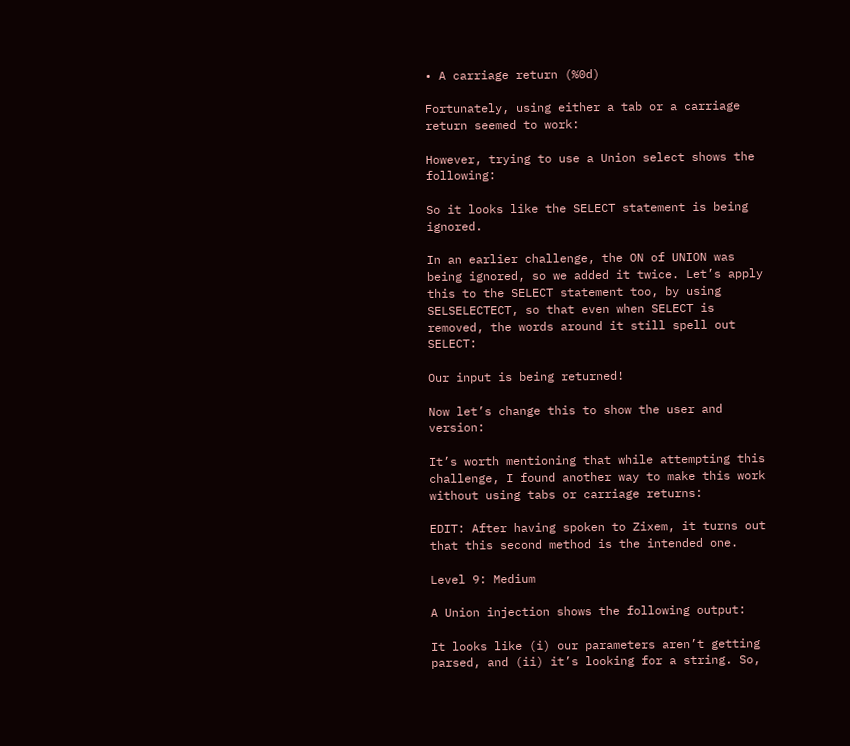• A carriage return (%0d)

Fortunately, using either a tab or a carriage return seemed to work:

However, trying to use a Union select shows the following:

So it looks like the SELECT statement is being ignored.

In an earlier challenge, the ON of UNION was being ignored, so we added it twice. Let’s apply this to the SELECT statement too, by using SELSELECTECT, so that even when SELECT is removed, the words around it still spell out SELECT:

Our input is being returned!

Now let’s change this to show the user and version:

It’s worth mentioning that while attempting this challenge, I found another way to make this work without using tabs or carriage returns:

EDIT: After having spoken to Zixem, it turns out that this second method is the intended one.

Level 9: Medium

A Union injection shows the following output:

It looks like (i) our parameters aren’t getting parsed, and (ii) it’s looking for a string. So,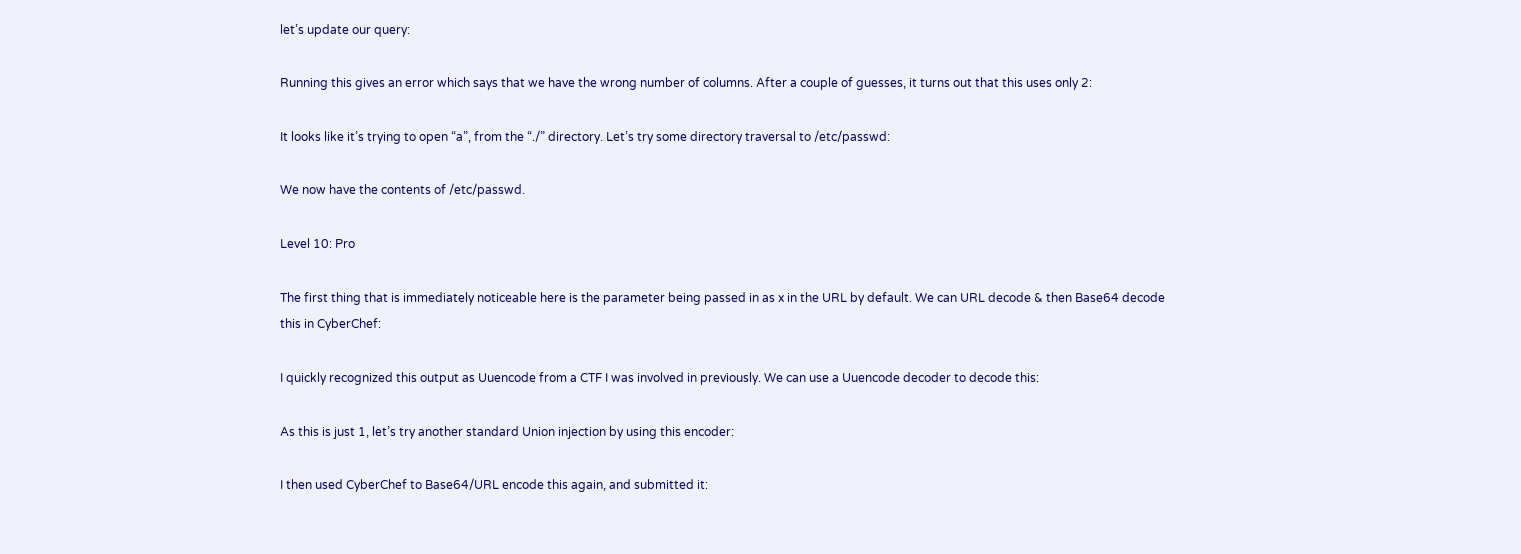let’s update our query:

Running this gives an error which says that we have the wrong number of columns. After a couple of guesses, it turns out that this uses only 2:

It looks like it’s trying to open “a”, from the “./” directory. Let’s try some directory traversal to /etc/passwd:

We now have the contents of /etc/passwd.

Level 10: Pro

The first thing that is immediately noticeable here is the parameter being passed in as x in the URL by default. We can URL decode & then Base64 decode this in CyberChef:

I quickly recognized this output as Uuencode from a CTF I was involved in previously. We can use a Uuencode decoder to decode this:

As this is just 1, let’s try another standard Union injection by using this encoder:

I then used CyberChef to Base64/URL encode this again, and submitted it: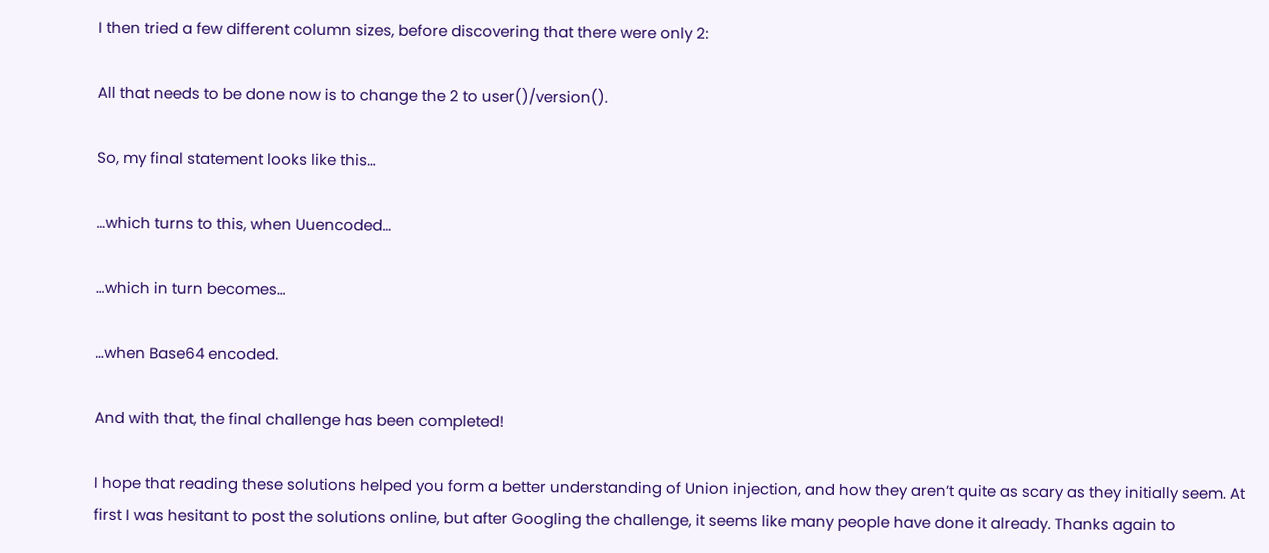I then tried a few different column sizes, before discovering that there were only 2:

All that needs to be done now is to change the 2 to user()/version().

So, my final statement looks like this…

…which turns to this, when Uuencoded…

…which in turn becomes…

…when Base64 encoded.

And with that, the final challenge has been completed!

I hope that reading these solutions helped you form a better understanding of Union injection, and how they aren’t quite as scary as they initially seem. At first I was hesitant to post the solutions online, but after Googling the challenge, it seems like many people have done it already. Thanks again to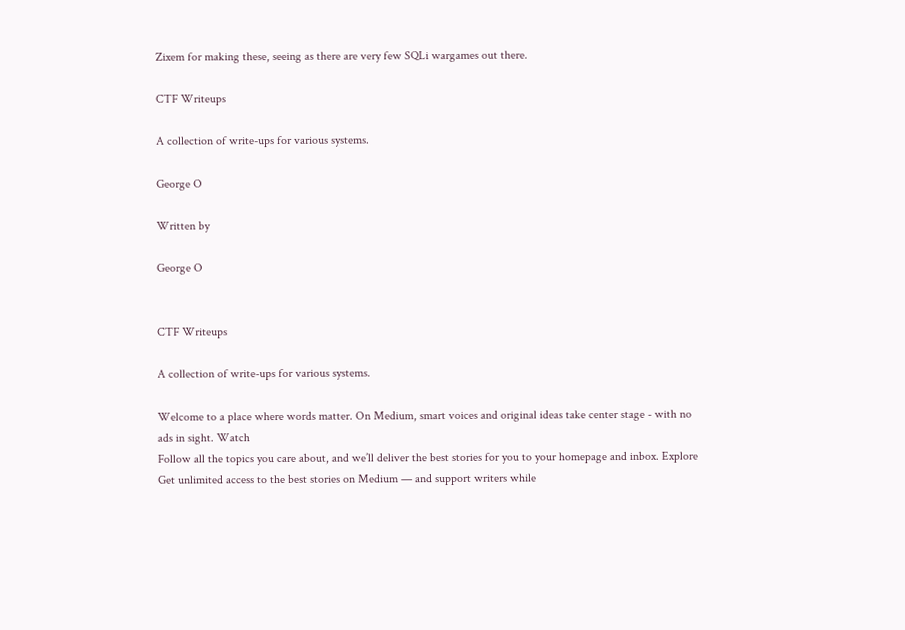Zixem for making these, seeing as there are very few SQLi wargames out there.

CTF Writeups

A collection of write-ups for various systems.

George O

Written by

George O


CTF Writeups

A collection of write-ups for various systems.

Welcome to a place where words matter. On Medium, smart voices and original ideas take center stage - with no ads in sight. Watch
Follow all the topics you care about, and we’ll deliver the best stories for you to your homepage and inbox. Explore
Get unlimited access to the best stories on Medium — and support writers while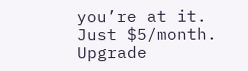you’re at it. Just $5/month. Upgrade